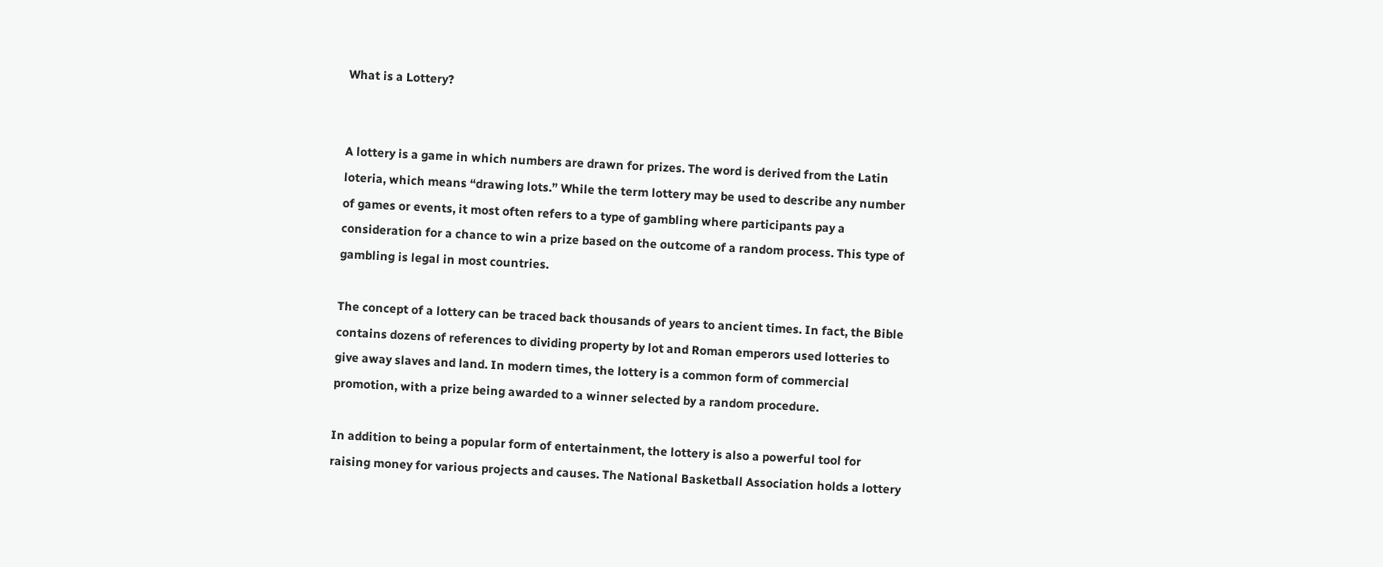What is a Lottery?


A lottery is a game in which numbers are drawn for prizes. The word is derived from the Latin loteria, which means “drawing lots.” While the term lottery may be used to describe any number of games or events, it most often refers to a type of gambling where participants pay a consideration for a chance to win a prize based on the outcome of a random process. This type of gambling is legal in most countries.

The concept of a lottery can be traced back thousands of years to ancient times. In fact, the Bible contains dozens of references to dividing property by lot and Roman emperors used lotteries to give away slaves and land. In modern times, the lottery is a common form of commercial promotion, with a prize being awarded to a winner selected by a random procedure.

In addition to being a popular form of entertainment, the lottery is also a powerful tool for raising money for various projects and causes. The National Basketball Association holds a lottery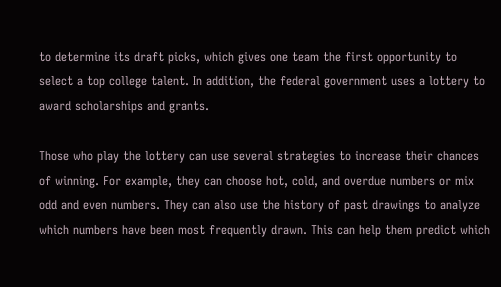to determine its draft picks, which gives one team the first opportunity to select a top college talent. In addition, the federal government uses a lottery to award scholarships and grants.

Those who play the lottery can use several strategies to increase their chances of winning. For example, they can choose hot, cold, and overdue numbers or mix odd and even numbers. They can also use the history of past drawings to analyze which numbers have been most frequently drawn. This can help them predict which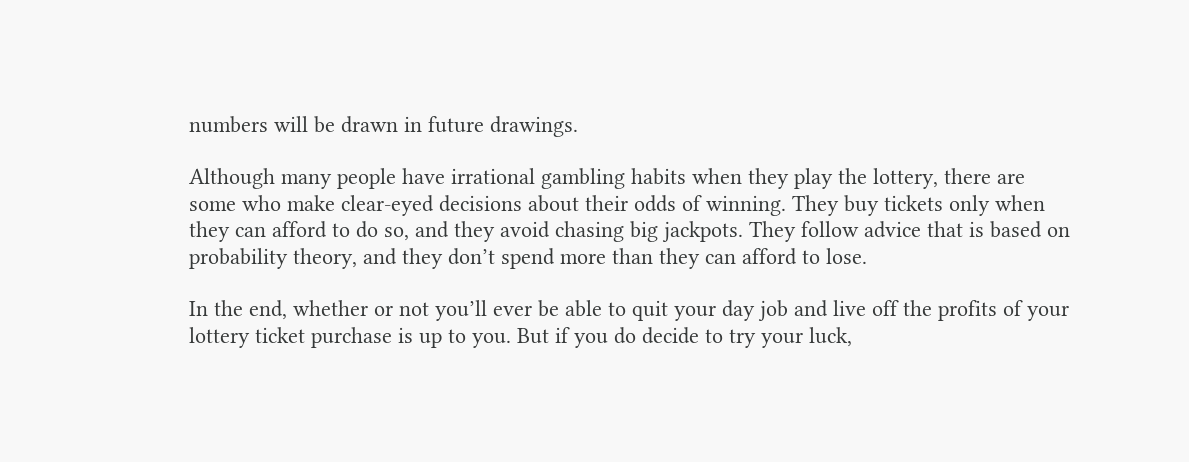numbers will be drawn in future drawings.

Although many people have irrational gambling habits when they play the lottery, there are some who make clear-eyed decisions about their odds of winning. They buy tickets only when they can afford to do so, and they avoid chasing big jackpots. They follow advice that is based on probability theory, and they don’t spend more than they can afford to lose.

In the end, whether or not you’ll ever be able to quit your day job and live off the profits of your lottery ticket purchase is up to you. But if you do decide to try your luck,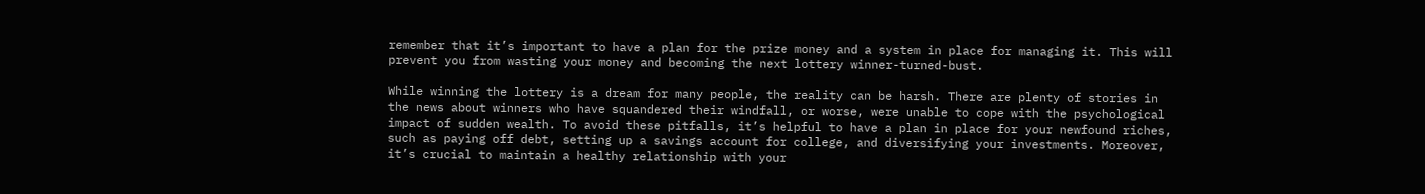remember that it’s important to have a plan for the prize money and a system in place for managing it. This will prevent you from wasting your money and becoming the next lottery winner-turned-bust.

While winning the lottery is a dream for many people, the reality can be harsh. There are plenty of stories in the news about winners who have squandered their windfall, or worse, were unable to cope with the psychological impact of sudden wealth. To avoid these pitfalls, it’s helpful to have a plan in place for your newfound riches, such as paying off debt, setting up a savings account for college, and diversifying your investments. Moreover, it’s crucial to maintain a healthy relationship with your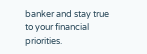banker and stay true to your financial priorities.